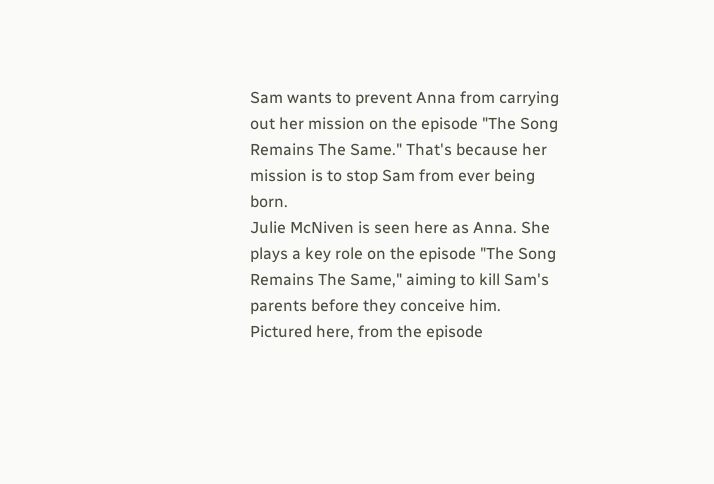Sam wants to prevent Anna from carrying out her mission on the episode "The Song Remains The Same." That's because her mission is to stop Sam from ever being born.
Julie McNiven is seen here as Anna. She plays a key role on the episode "The Song Remains The Same," aiming to kill Sam's parents before they conceive him.
Pictured here, from the episode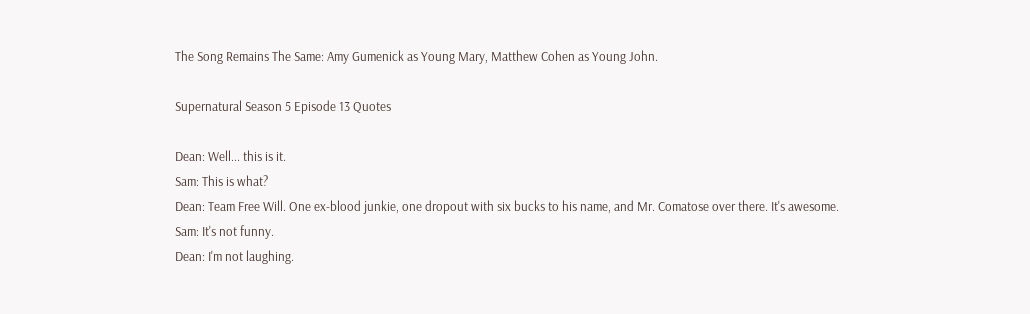The Song Remains The Same: Amy Gumenick as Young Mary, Matthew Cohen as Young John.

Supernatural Season 5 Episode 13 Quotes

Dean: Well... this is it.
Sam: This is what?
Dean: Team Free Will. One ex-blood junkie, one dropout with six bucks to his name, and Mr. Comatose over there. It's awesome.
Sam: It's not funny.
Dean: I'm not laughing.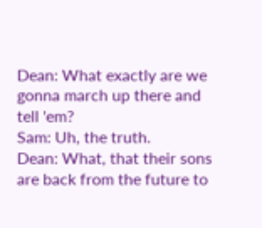Dean: What exactly are we gonna march up there and tell 'em?
Sam: Uh, the truth.
Dean: What, that their sons are back from the future to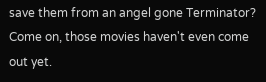save them from an angel gone Terminator? Come on, those movies haven't even come out yet.